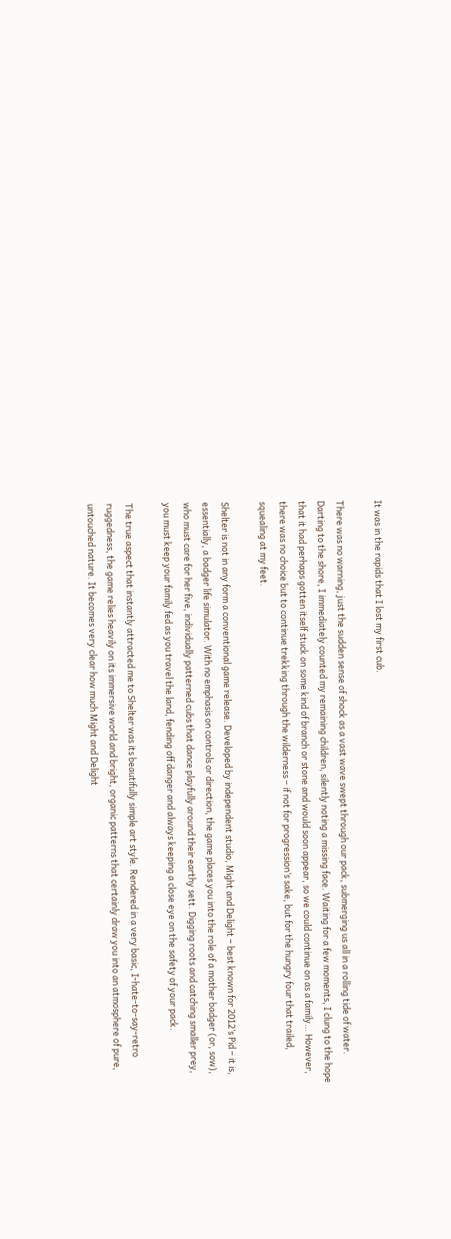It was in the rapids that I lost my first cub.

There was no warning, just the sudden sense of shock as a vast wave swept through our pack, submerging us all in a rolling tide of water. Darting to the shore, I immediately counted my remaining children, silently noting a missing face. Waiting for a few moments, I clung to the hope that it had perhaps gotten itself stuck on some kind of branch or stone and would soon appear, so we could continue on as a family… However, there was no choice but to continue trekking through the wilderness – if not for progression’s sake, but for the hungry four that trailed, squealing at my feet.

Shelter is not in any form a conventional game release. Developed by independent studio, Might and Delight – best known for 2012’s Pid – it is, essentially, a badger life simulator. With no emphasis on controls or direction, the game places you into the role of a mother badger (or, sow), who must care for her five, individually patterned cubs that dance playfully around their earthy sett. Digging roots and catching smaller prey, you must keep your family fed as you travel the land, fending off danger and always keeping a close eye on the safety of your pack.

The true aspect that instantly attracted me to Shelter was its beautifully simple art style. Rendered in a very basic, I-hate-to-say-retro ruggedness, the game relies heavily on its immersive world and bright, organic patterns that certainly draw you into an atmosphere of pure, untouched nature. It becomes very clear how much Might and Delight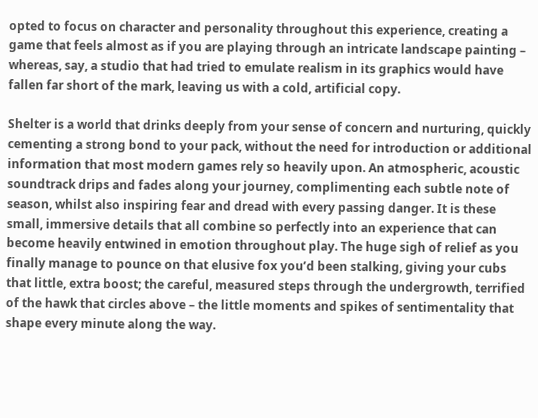opted to focus on character and personality throughout this experience, creating a game that feels almost as if you are playing through an intricate landscape painting – whereas, say, a studio that had tried to emulate realism in its graphics would have fallen far short of the mark, leaving us with a cold, artificial copy.

Shelter is a world that drinks deeply from your sense of concern and nurturing, quickly cementing a strong bond to your pack, without the need for introduction or additional information that most modern games rely so heavily upon. An atmospheric, acoustic soundtrack drips and fades along your journey, complimenting each subtle note of season, whilst also inspiring fear and dread with every passing danger. It is these small, immersive details that all combine so perfectly into an experience that can become heavily entwined in emotion throughout play. The huge sigh of relief as you finally manage to pounce on that elusive fox you’d been stalking, giving your cubs that little, extra boost; the careful, measured steps through the undergrowth, terrified of the hawk that circles above – the little moments and spikes of sentimentality that shape every minute along the way.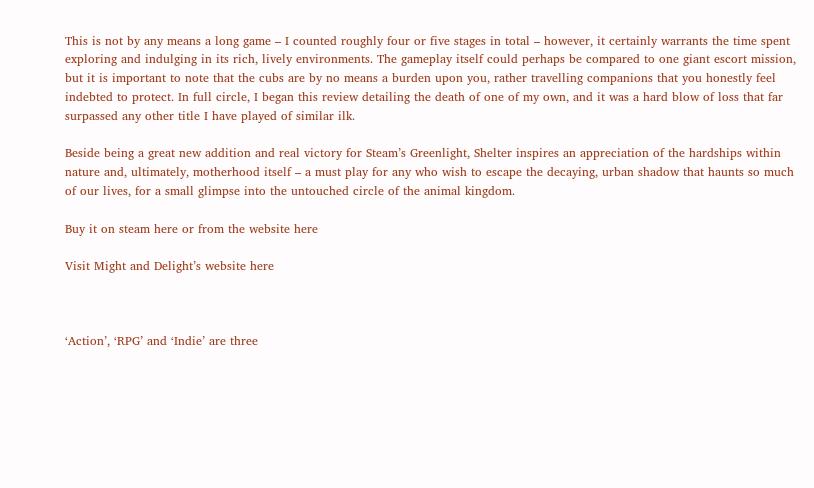This is not by any means a long game – I counted roughly four or five stages in total – however, it certainly warrants the time spent exploring and indulging in its rich, lively environments. The gameplay itself could perhaps be compared to one giant escort mission, but it is important to note that the cubs are by no means a burden upon you, rather travelling companions that you honestly feel indebted to protect. In full circle, I began this review detailing the death of one of my own, and it was a hard blow of loss that far surpassed any other title I have played of similar ilk.

Beside being a great new addition and real victory for Steam’s Greenlight, Shelter inspires an appreciation of the hardships within nature and, ultimately, motherhood itself – a must play for any who wish to escape the decaying, urban shadow that haunts so much of our lives, for a small glimpse into the untouched circle of the animal kingdom.

Buy it on steam here or from the website here

Visit Might and Delight’s website here



‘Action’, ‘RPG’ and ‘Indie’ are three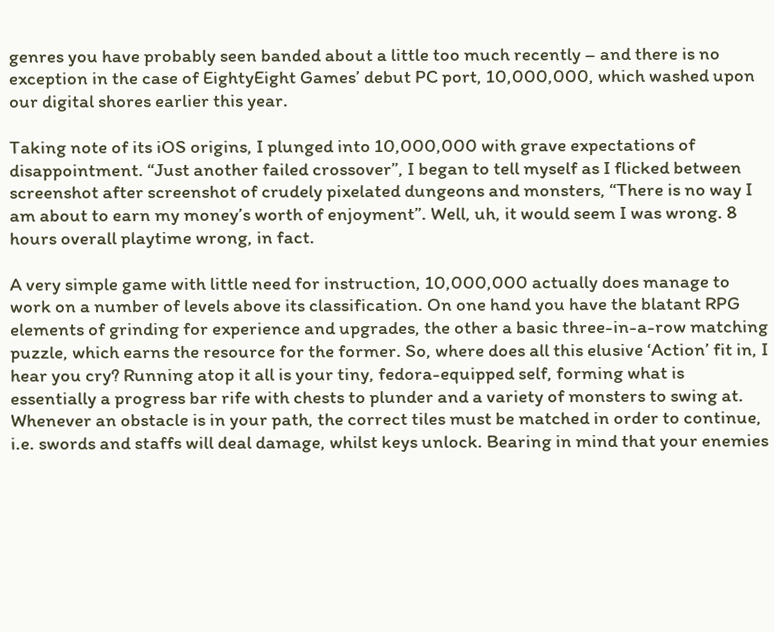genres you have probably seen banded about a little too much recently – and there is no exception in the case of EightyEight Games’ debut PC port, 10,000,000, which washed upon our digital shores earlier this year.

Taking note of its iOS origins, I plunged into 10,000,000 with grave expectations of disappointment. “Just another failed crossover”, I began to tell myself as I flicked between screenshot after screenshot of crudely pixelated dungeons and monsters, “There is no way I am about to earn my money’s worth of enjoyment”. Well, uh, it would seem I was wrong. 8 hours overall playtime wrong, in fact.

A very simple game with little need for instruction, 10,000,000 actually does manage to work on a number of levels above its classification. On one hand you have the blatant RPG elements of grinding for experience and upgrades, the other a basic three-in-a-row matching puzzle, which earns the resource for the former. So, where does all this elusive ‘Action’ fit in, I hear you cry? Running atop it all is your tiny, fedora-equipped self, forming what is essentially a progress bar rife with chests to plunder and a variety of monsters to swing at. Whenever an obstacle is in your path, the correct tiles must be matched in order to continue, i.e. swords and staffs will deal damage, whilst keys unlock. Bearing in mind that your enemies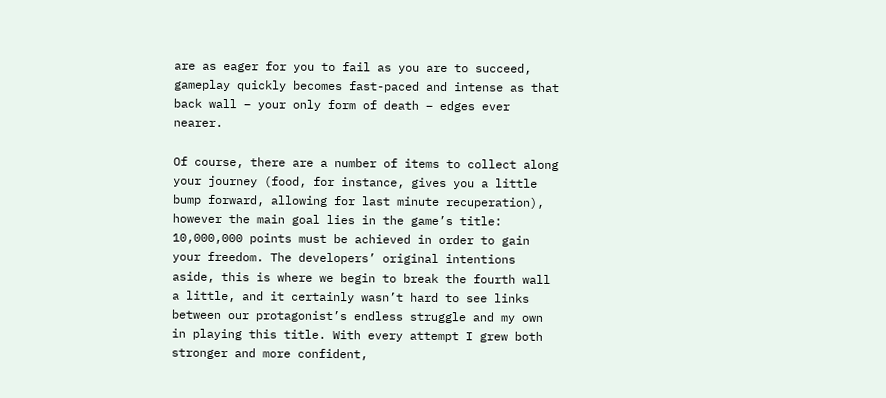are as eager for you to fail as you are to succeed, gameplay quickly becomes fast-paced and intense as that back wall – your only form of death – edges ever nearer.

Of course, there are a number of items to collect along your journey (food, for instance, gives you a little bump forward, allowing for last minute recuperation), however the main goal lies in the game’s title: 10,000,000 points must be achieved in order to gain your freedom. The developers’ original intentions aside, this is where we begin to break the fourth wall a little, and it certainly wasn’t hard to see links between our protagonist’s endless struggle and my own in playing this title. With every attempt I grew both stronger and more confident,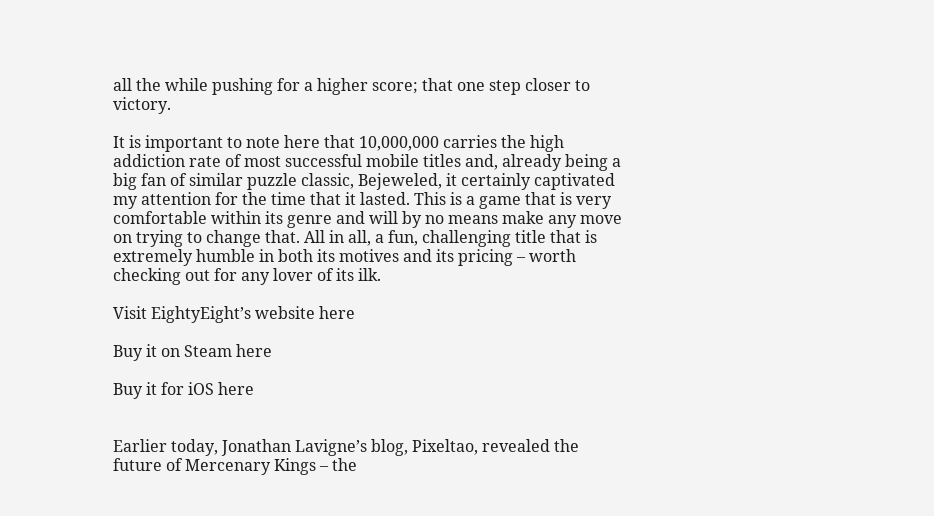all the while pushing for a higher score; that one step closer to victory.

It is important to note here that 10,000,000 carries the high addiction rate of most successful mobile titles and, already being a big fan of similar puzzle classic, Bejeweled, it certainly captivated my attention for the time that it lasted. This is a game that is very comfortable within its genre and will by no means make any move on trying to change that. All in all, a fun, challenging title that is extremely humble in both its motives and its pricing – worth checking out for any lover of its ilk.

Visit EightyEight’s website here

Buy it on Steam here

Buy it for iOS here


Earlier today, Jonathan Lavigne’s blog, Pixeltao, revealed the future of Mercenary Kings – the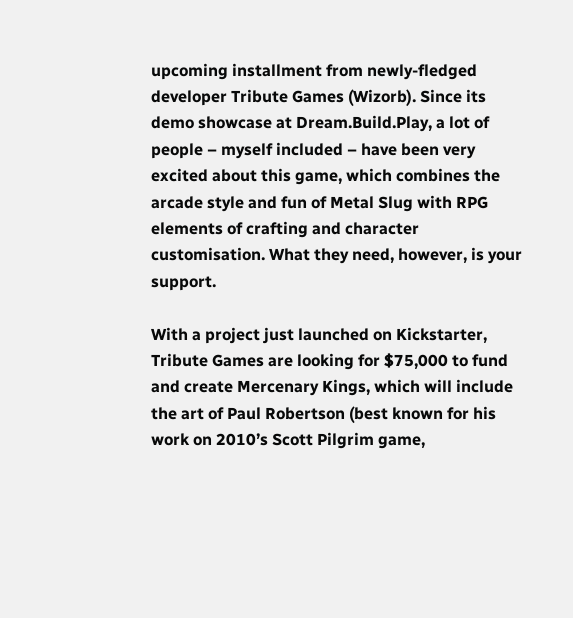upcoming installment from newly-fledged developer Tribute Games (Wizorb). Since its demo showcase at Dream.Build.Play, a lot of people – myself included – have been very excited about this game, which combines the arcade style and fun of Metal Slug with RPG elements of crafting and character customisation. What they need, however, is your support.

With a project just launched on Kickstarter, Tribute Games are looking for $75,000 to fund and create Mercenary Kings, which will include the art of Paul Robertson (best known for his work on 2010’s Scott Pilgrim game,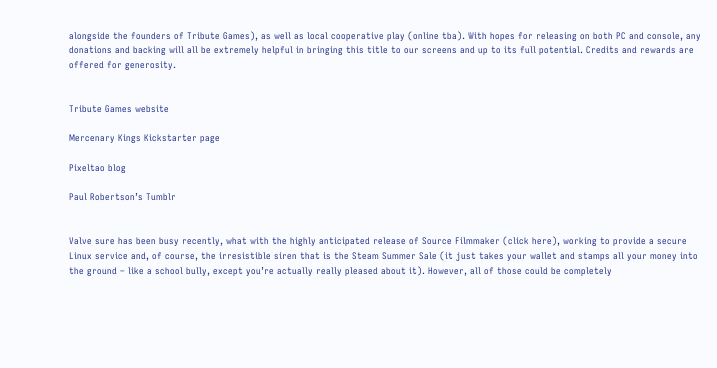alongside the founders of Tribute Games), as well as local cooperative play (online tba). With hopes for releasing on both PC and console, any donations and backing will all be extremely helpful in bringing this title to our screens and up to its full potential. Credits and rewards are offered for generosity.


Tribute Games website

Mercenary Kings Kickstarter page

Pixeltao blog

Paul Robertson’s Tumblr


Valve sure has been busy recently, what with the highly anticipated release of Source Filmmaker (click here), working to provide a secure Linux service and, of course, the irresistible siren that is the Steam Summer Sale (it just takes your wallet and stamps all your money into the ground – like a school bully, except you’re actually really pleased about it). However, all of those could be completely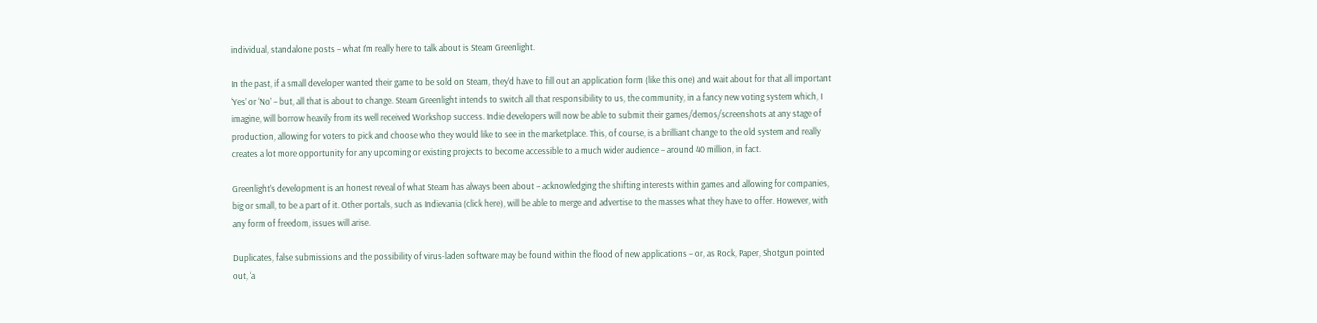individual, standalone posts – what I’m really here to talk about is Steam Greenlight.

In the past, if a small developer wanted their game to be sold on Steam, they’d have to fill out an application form (like this one) and wait about for that all important ‘Yes’ or ‘No’ – but, all that is about to change. Steam Greenlight intends to switch all that responsibility to us, the community, in a fancy new voting system which, I imagine, will borrow heavily from its well received Workshop success. Indie developers will now be able to submit their games/demos/screenshots at any stage of production, allowing for voters to pick and choose who they would like to see in the marketplace. This, of course, is a brilliant change to the old system and really creates a lot more opportunity for any upcoming or existing projects to become accessible to a much wider audience – around 40 million, in fact.

Greenlight’s development is an honest reveal of what Steam has always been about – acknowledging the shifting interests within games and allowing for companies, big or small, to be a part of it. Other portals, such as Indievania (click here), will be able to merge and advertise to the masses what they have to offer. However, with any form of freedom, issues will arise.

Duplicates, false submissions and the possibility of virus-laden software may be found within the flood of new applications – or, as Rock, Paper, Shotgun pointed out, ‘a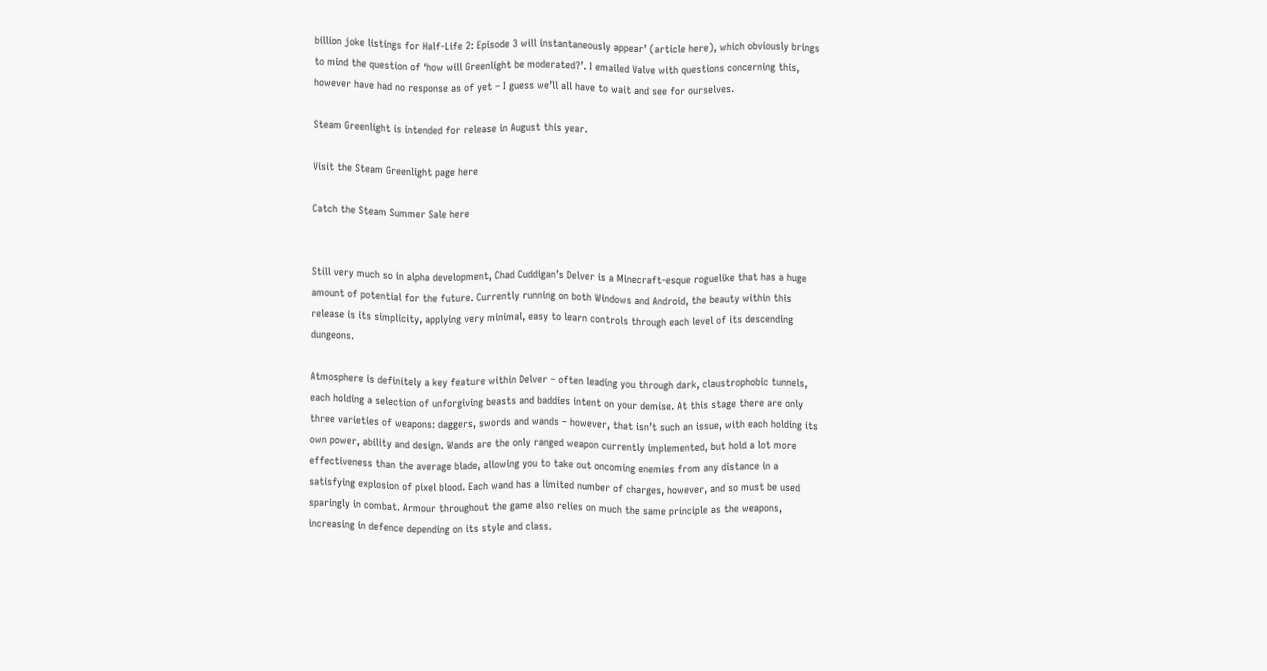billion joke listings for Half-Life 2: Episode 3 will instantaneously appear’ (article here), which obviously brings to mind the question of ‘how will Greenlight be moderated?’. I emailed Valve with questions concerning this, however have had no response as of yet – I guess we’ll all have to wait and see for ourselves.

Steam Greenlight is intended for release in August this year.

Visit the Steam Greenlight page here

Catch the Steam Summer Sale here


Still very much so in alpha development, Chad Cuddigan’s Delver is a Minecraft-esque roguelike that has a huge amount of potential for the future. Currently running on both Windows and Android, the beauty within this release is its simplicity, applying very minimal, easy to learn controls through each level of its descending dungeons.

Atmosphere is definitely a key feature within Delver – often leading you through dark, claustrophobic tunnels, each holding a selection of unforgiving beasts and baddies intent on your demise. At this stage there are only three varieties of weapons: daggers, swords and wands – however, that isn’t such an issue, with each holding its own power, ability and design. Wands are the only ranged weapon currently implemented, but hold a lot more effectiveness than the average blade, allowing you to take out oncoming enemies from any distance in a satisfying explosion of pixel blood. Each wand has a limited number of charges, however, and so must be used sparingly in combat. Armour throughout the game also relies on much the same principle as the weapons, increasing in defence depending on its style and class.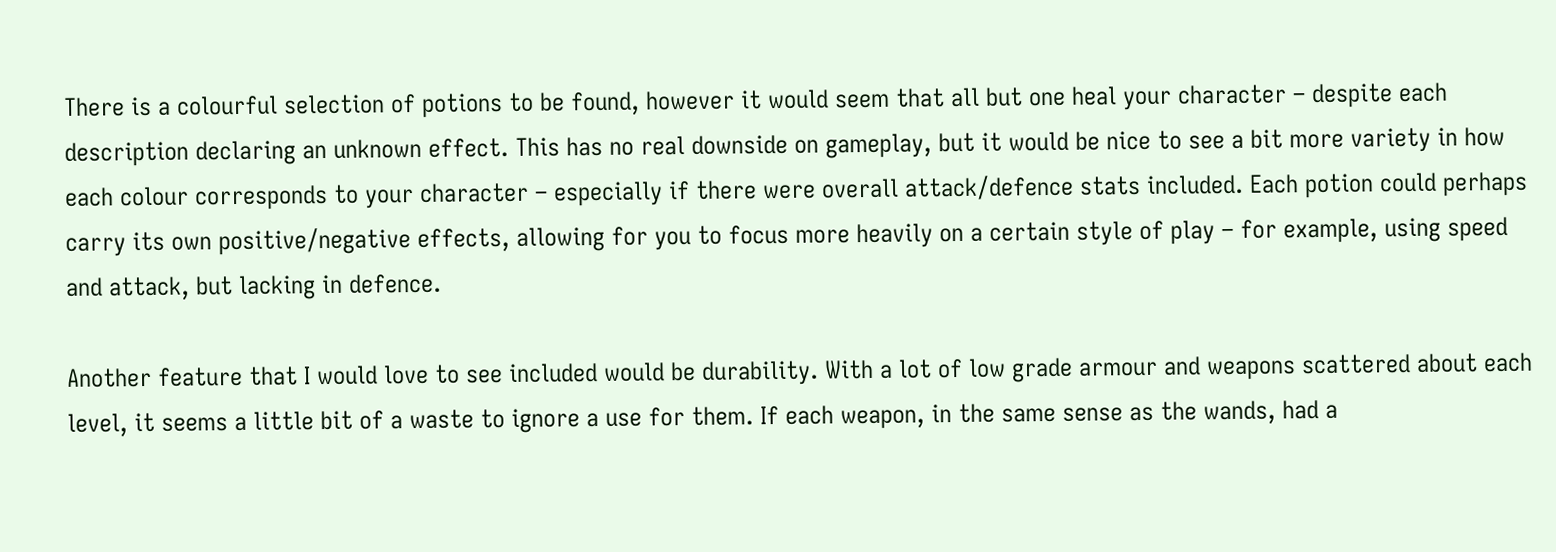There is a colourful selection of potions to be found, however it would seem that all but one heal your character – despite each description declaring an unknown effect. This has no real downside on gameplay, but it would be nice to see a bit more variety in how each colour corresponds to your character – especially if there were overall attack/defence stats included. Each potion could perhaps carry its own positive/negative effects, allowing for you to focus more heavily on a certain style of play – for example, using speed and attack, but lacking in defence.

Another feature that I would love to see included would be durability. With a lot of low grade armour and weapons scattered about each level, it seems a little bit of a waste to ignore a use for them. If each weapon, in the same sense as the wands, had a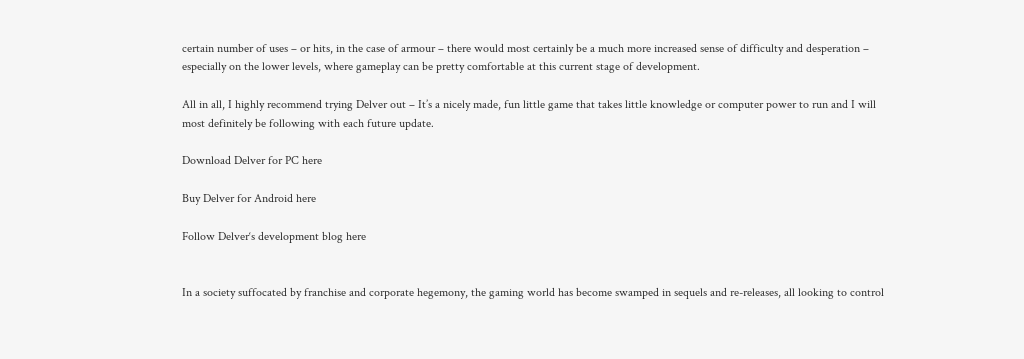certain number of uses – or hits, in the case of armour – there would most certainly be a much more increased sense of difficulty and desperation – especially on the lower levels, where gameplay can be pretty comfortable at this current stage of development.

All in all, I highly recommend trying Delver out – It’s a nicely made, fun little game that takes little knowledge or computer power to run and I will most definitely be following with each future update.

Download Delver for PC here

Buy Delver for Android here

Follow Delver‘s development blog here


In a society suffocated by franchise and corporate hegemony, the gaming world has become swamped in sequels and re-releases, all looking to control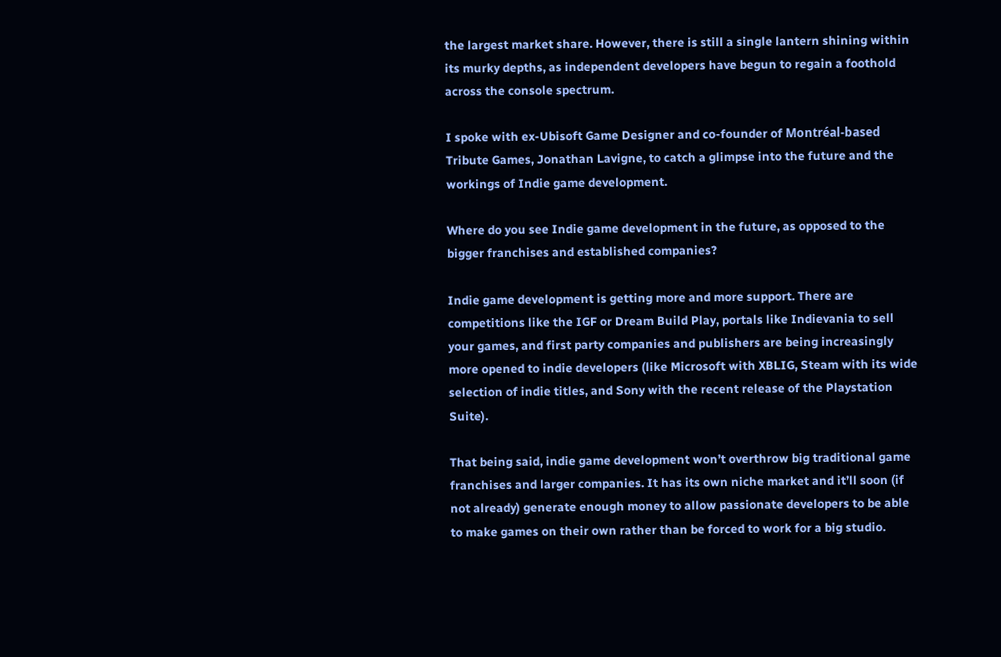the largest market share. However, there is still a single lantern shining within its murky depths, as independent developers have begun to regain a foothold across the console spectrum.

I spoke with ex-Ubisoft Game Designer and co-founder of Montréal-based Tribute Games, Jonathan Lavigne, to catch a glimpse into the future and the workings of Indie game development.

Where do you see Indie game development in the future, as opposed to the bigger franchises and established companies?

Indie game development is getting more and more support. There are competitions like the IGF or Dream Build Play, portals like Indievania to sell your games, and first party companies and publishers are being increasingly more opened to indie developers (like Microsoft with XBLIG, Steam with its wide selection of indie titles, and Sony with the recent release of the Playstation Suite).

That being said, indie game development won’t overthrow big traditional game franchises and larger companies. It has its own niche market and it’ll soon (if not already) generate enough money to allow passionate developers to be able to make games on their own rather than be forced to work for a big studio.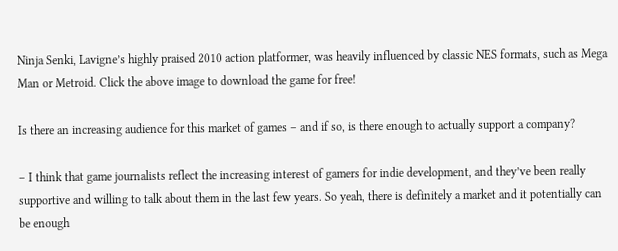Ninja Senki, Lavigne’s highly praised 2010 action platformer, was heavily influenced by classic NES formats, such as Mega Man or Metroid. Click the above image to download the game for free!

Is there an increasing audience for this market of games – and if so, is there enough to actually support a company?

– I think that game journalists reflect the increasing interest of gamers for indie development, and they’ve been really supportive and willing to talk about them in the last few years. So yeah, there is definitely a market and it potentially can be enough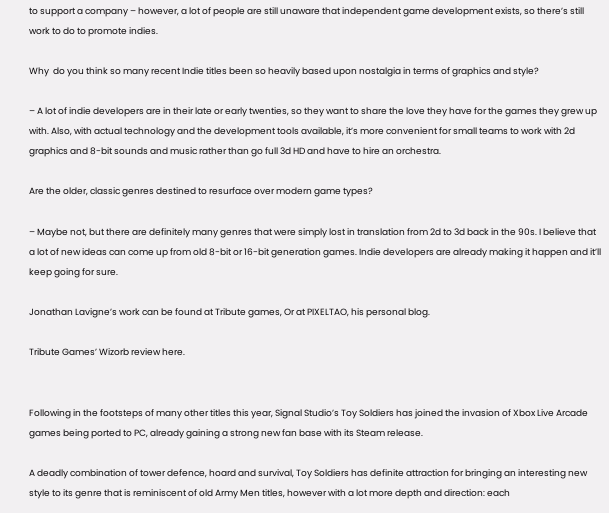to support a company – however, a lot of people are still unaware that independent game development exists, so there’s still work to do to promote indies.

Why  do you think so many recent Indie titles been so heavily based upon nostalgia in terms of graphics and style?

– A lot of indie developers are in their late or early twenties, so they want to share the love they have for the games they grew up with. Also, with actual technology and the development tools available, it’s more convenient for small teams to work with 2d graphics and 8-bit sounds and music rather than go full 3d HD and have to hire an orchestra.

Are the older, classic genres destined to resurface over modern game types?

– Maybe not, but there are definitely many genres that were simply lost in translation from 2d to 3d back in the 90s. I believe that a lot of new ideas can come up from old 8-bit or 16-bit generation games. Indie developers are already making it happen and it’ll keep going for sure.

Jonathan Lavigne’s work can be found at Tribute games, Or at PIXELTAO, his personal blog.

Tribute Games’ Wizorb review here.


Following in the footsteps of many other titles this year, Signal Studio’s Toy Soldiers has joined the invasion of Xbox Live Arcade games being ported to PC, already gaining a strong new fan base with its Steam release.

A deadly combination of tower defence, hoard and survival, Toy Soldiers has definite attraction for bringing an interesting new style to its genre that is reminiscent of old Army Men titles, however with a lot more depth and direction: each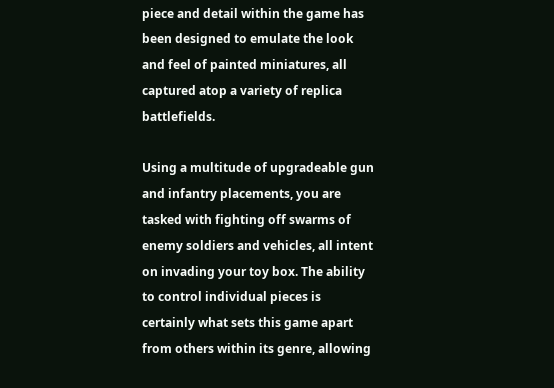piece and detail within the game has been designed to emulate the look and feel of painted miniatures, all captured atop a variety of replica battlefields.

Using a multitude of upgradeable gun and infantry placements, you are tasked with fighting off swarms of enemy soldiers and vehicles, all intent on invading your toy box. The ability to control individual pieces is certainly what sets this game apart from others within its genre, allowing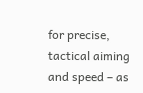for precise, tactical aiming and speed – as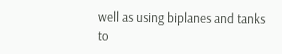well as using biplanes and tanks to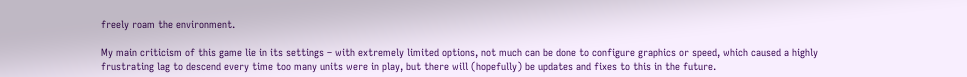freely roam the environment.

My main criticism of this game lie in its settings – with extremely limited options, not much can be done to configure graphics or speed, which caused a highly frustrating lag to descend every time too many units were in play, but there will (hopefully) be updates and fixes to this in the future.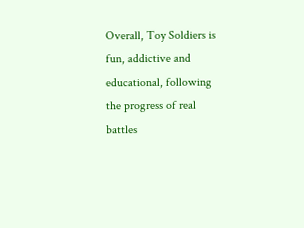Overall, Toy Soldiers is fun, addictive and educational, following the progress of real battles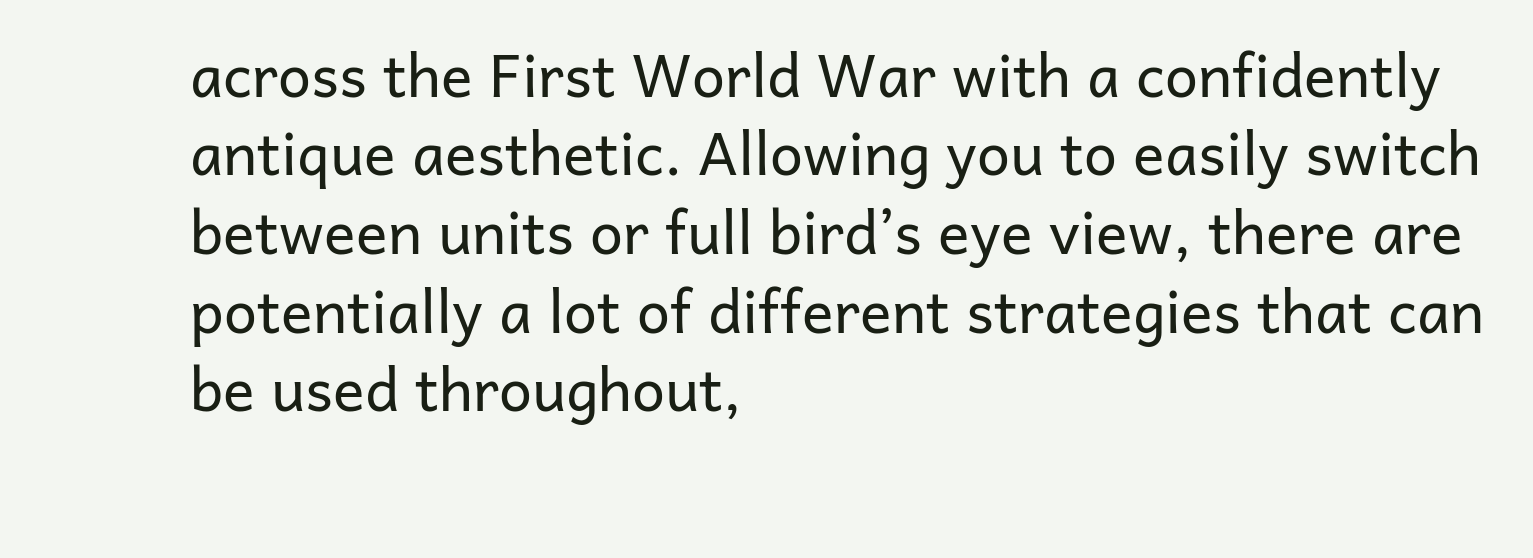across the First World War with a confidently antique aesthetic. Allowing you to easily switch between units or full bird’s eye view, there are potentially a lot of different strategies that can be used throughout,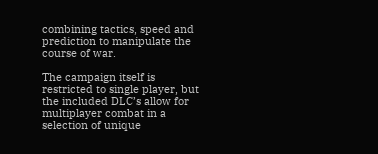combining tactics, speed and prediction to manipulate the course of war.

The campaign itself is restricted to single player, but the included DLC’s allow for multiplayer combat in a selection of unique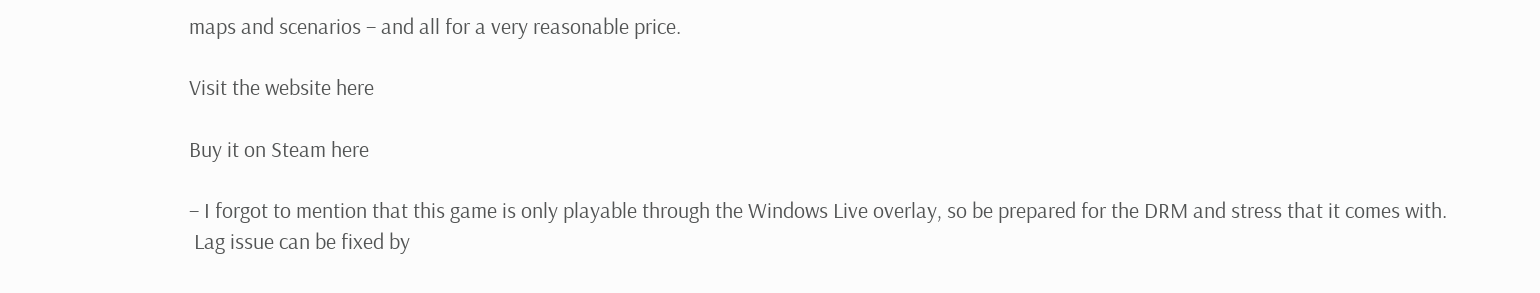maps and scenarios – and all for a very reasonable price.

Visit the website here

Buy it on Steam here

– I forgot to mention that this game is only playable through the Windows Live overlay, so be prepared for the DRM and stress that it comes with.
 Lag issue can be fixed by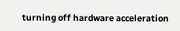turning off hardware acceleration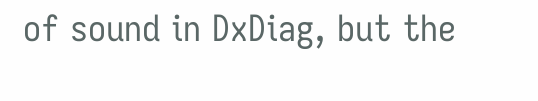of sound in DxDiag, but the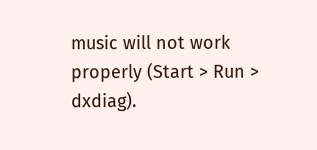music will not work properly (Start > Run > dxdiag).